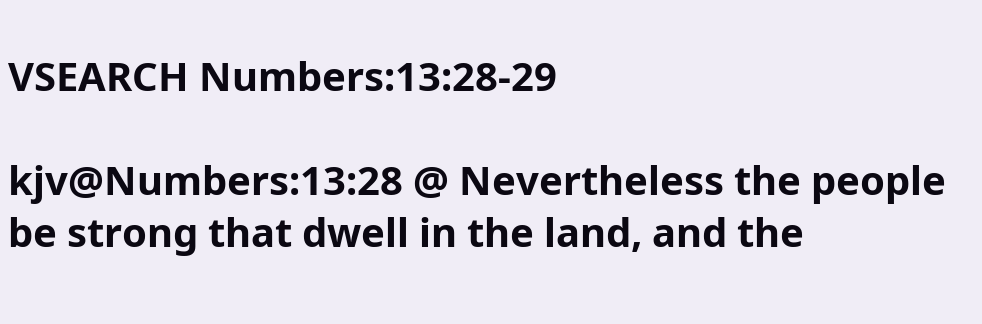VSEARCH Numbers:13:28-29

kjv@Numbers:13:28 @ Nevertheless the people be strong that dwell in the land, and the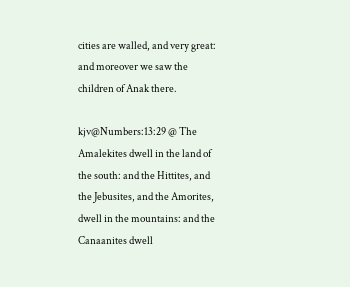cities are walled, and very great: and moreover we saw the children of Anak there.

kjv@Numbers:13:29 @ The Amalekites dwell in the land of the south: and the Hittites, and the Jebusites, and the Amorites, dwell in the mountains: and the Canaanites dwell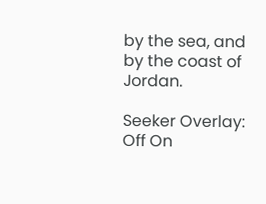by the sea, and by the coast of Jordan.

Seeker Overlay: Off On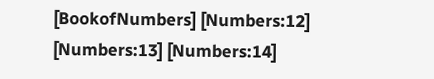[BookofNumbers] [Numbers:12] [Numbers:13] [Numbers:14]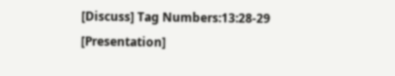[Discuss] Tag Numbers:13:28-29 [Presentation]